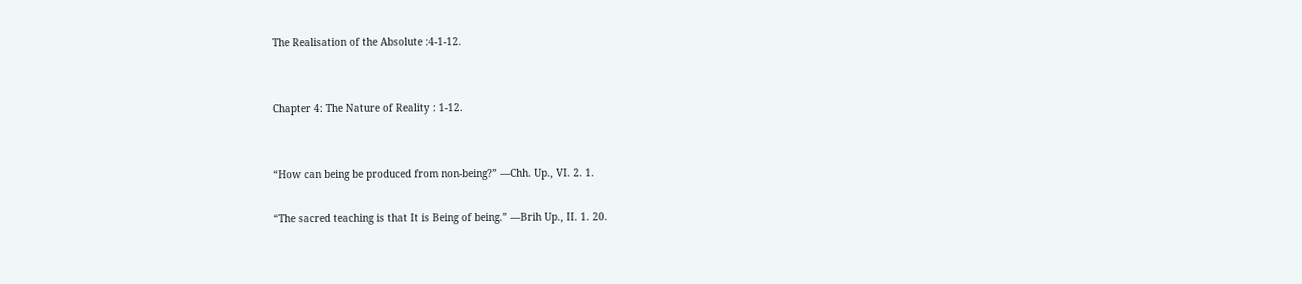The Realisation of the Absolute :4-1-12.


Chapter 4: The Nature of Reality : 1-12.


“How can being be produced from non-being?” —Chh. Up., VI. 2. 1.

“The sacred teaching is that It is Being of being.” —Brih Up., II. 1. 20.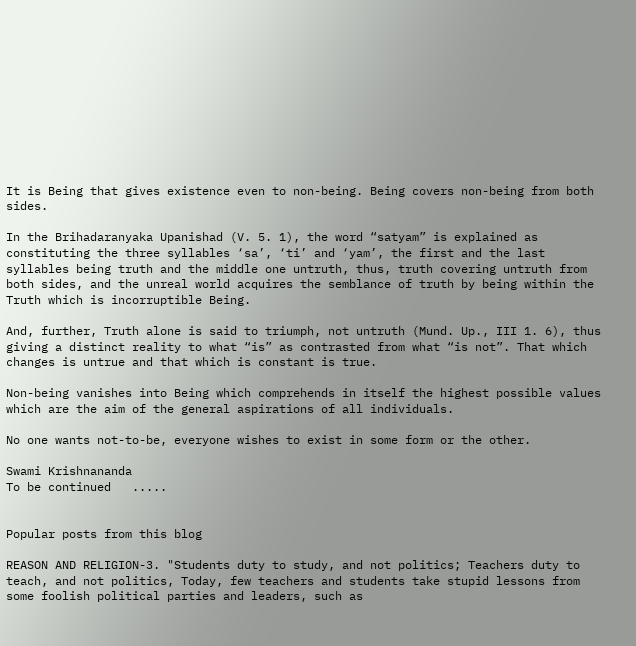It is Being that gives existence even to non-being. Being covers non-being from both sides.

In the Brihadaranyaka Upanishad (V. 5. 1), the word “satyam” is explained as constituting the three syllables ‘sa’, ‘ti’ and ‘yam’, the first and the last syllables being truth and the middle one untruth, thus, truth covering untruth from both sides, and the unreal world acquires the semblance of truth by being within the Truth which is incorruptible Being.

And, further, Truth alone is said to triumph, not untruth (Mund. Up., III 1. 6), thus giving a distinct reality to what “is” as contrasted from what “is not”. That which changes is untrue and that which is constant is true.

Non-being vanishes into Being which comprehends in itself the highest possible values which are the aim of the general aspirations of all individuals.

No one wants not-to-be, everyone wishes to exist in some form or the other.

Swami Krishnananda
To be continued   .....


Popular posts from this blog

REASON AND RELIGION-3. "Students duty to study, and not politics; Teachers duty to teach, and not politics, Today, few teachers and students take stupid lessons from some foolish political parties and leaders, such as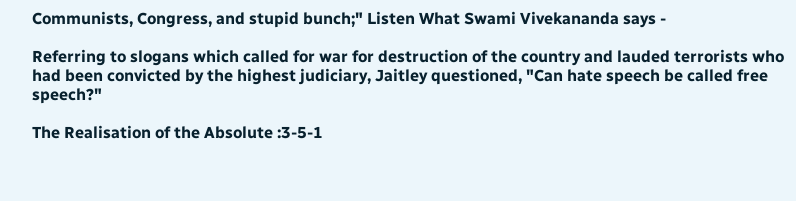Communists, Congress, and stupid bunch;" Listen What Swami Vivekananda says -

Referring to slogans which called for war for destruction of the country and lauded terrorists who had been convicted by the highest judiciary, Jaitley questioned, "Can hate speech be called free speech?"

The Realisation of the Absolute :3-5-1